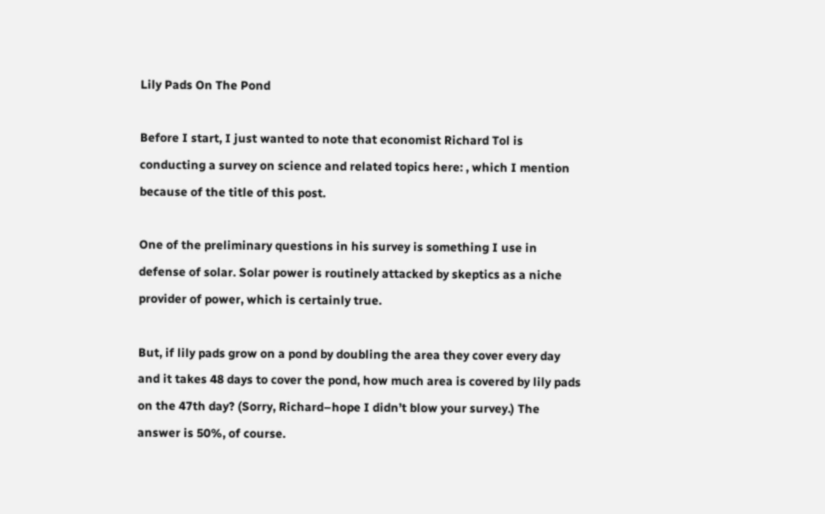Lily Pads On The Pond

Before I start, I just wanted to note that economist Richard Tol is conducting a survey on science and related topics here: , which I mention because of the title of this post.

One of the preliminary questions in his survey is something I use in defense of solar. Solar power is routinely attacked by skeptics as a niche provider of power, which is certainly true.

But, if lily pads grow on a pond by doubling the area they cover every day and it takes 48 days to cover the pond, how much area is covered by lily pads on the 47th day? (Sorry, Richard–hope I didn’t blow your survey.) The answer is 50%, of course.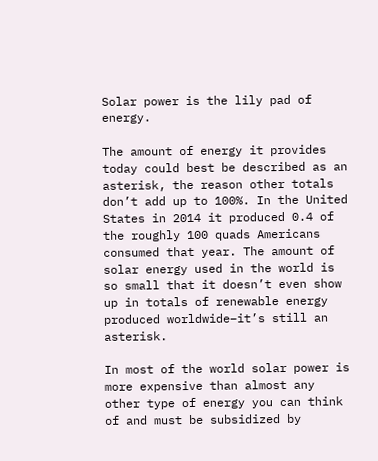Solar power is the lily pad of energy.

The amount of energy it provides today could best be described as an asterisk, the reason other totals don’t add up to 100%. In the United States in 2014 it produced 0.4 of the roughly 100 quads Americans consumed that year. The amount of solar energy used in the world is so small that it doesn’t even show up in totals of renewable energy produced worldwide–it’s still an asterisk.

In most of the world solar power is more expensive than almost any other type of energy you can think of and must be subsidized by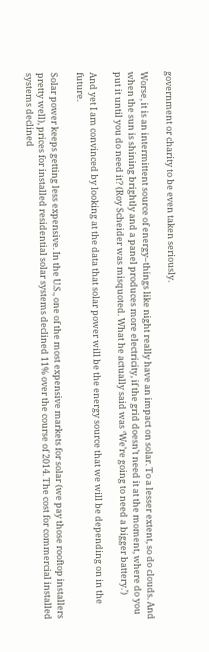government or charity to be even taken seriously.

Worse, it is an intermittent source of energy–things like night really have an impact on solar. To a lesser extent, so do clouds. And when the sun is shining brightly and a panel produces more electricity, if the grid doesn’t need it at the moment, where do you put it until you do need it? (Roy Scheider was misquoted. What he actually said was ‘We’re going to need a bigger battery.’)

And yet I am convinced by looking at the data that solar power will be the energy source that we will be depending on in the future.

Solar power keeps getting less expensive. In the U.S., one of the most expensive markets for solar (we pay those rooftop installers pretty well), prices for installed residential solar systems declined 11% over the course of 2014. The cost for commercial installed systems declined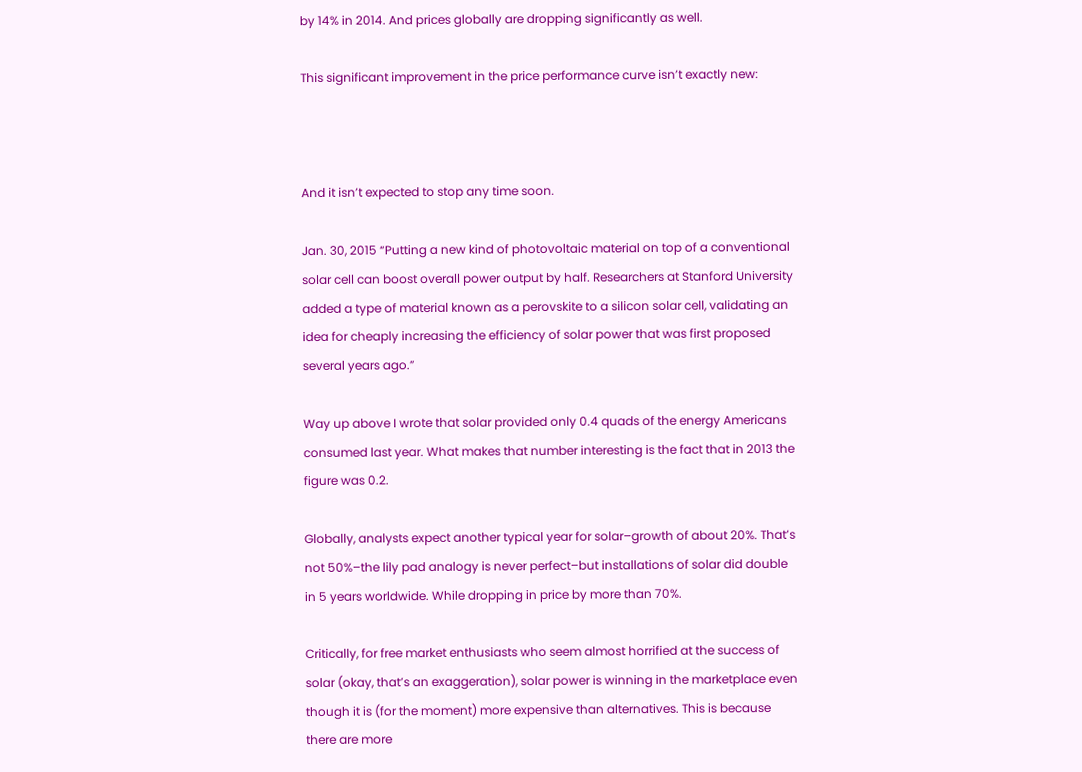by 14% in 2014. And prices globally are dropping significantly as well.

This significant improvement in the price performance curve isn’t exactly new:



And it isn’t expected to stop any time soon.

Jan. 30, 2015 “Putting a new kind of photovoltaic material on top of a conventional solar cell can boost overall power output by half. Researchers at Stanford University added a type of material known as a perovskite to a silicon solar cell, validating an idea for cheaply increasing the efficiency of solar power that was first proposed several years ago.”

Way up above I wrote that solar provided only 0.4 quads of the energy Americans consumed last year. What makes that number interesting is the fact that in 2013 the figure was 0.2.

Globally, analysts expect another typical year for solar–growth of about 20%. That’s not 50%–the lily pad analogy is never perfect–but installations of solar did double in 5 years worldwide. While dropping in price by more than 70%.

Critically, for free market enthusiasts who seem almost horrified at the success of solar (okay, that’s an exaggeration), solar power is winning in the marketplace even though it is (for the moment) more expensive than alternatives. This is because there are more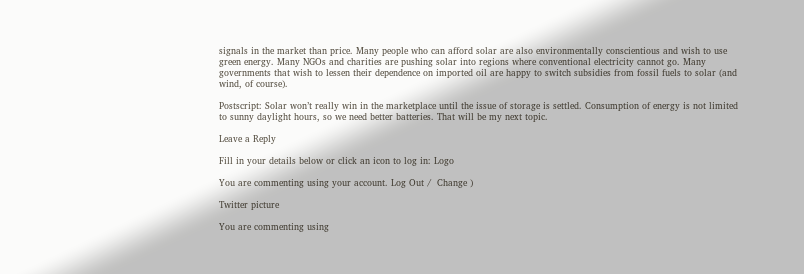signals in the market than price. Many people who can afford solar are also environmentally conscientious and wish to use green energy. Many NGOs and charities are pushing solar into regions where conventional electricity cannot go. Many governments that wish to lessen their dependence on imported oil are happy to switch subsidies from fossil fuels to solar (and wind, of course).

Postscript: Solar won’t really win in the marketplace until the issue of storage is settled. Consumption of energy is not limited to sunny daylight hours, so we need better batteries. That will be my next topic.

Leave a Reply

Fill in your details below or click an icon to log in: Logo

You are commenting using your account. Log Out /  Change )

Twitter picture

You are commenting using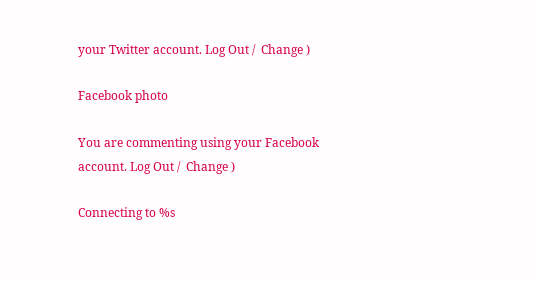your Twitter account. Log Out /  Change )

Facebook photo

You are commenting using your Facebook account. Log Out /  Change )

Connecting to %s